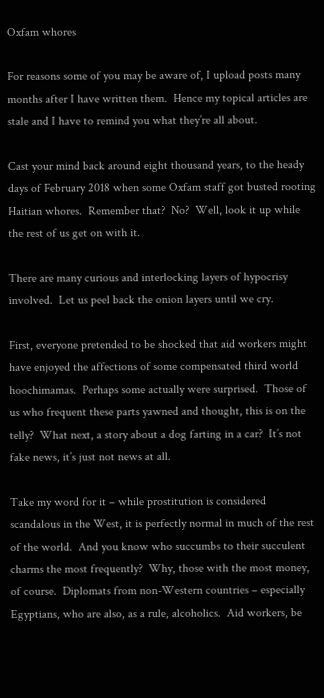Oxfam whores

For reasons some of you may be aware of, I upload posts many months after I have written them.  Hence my topical articles are stale and I have to remind you what they’re all about.

Cast your mind back around eight thousand years, to the heady days of February 2018 when some Oxfam staff got busted rooting Haitian whores.  Remember that?  No?  Well, look it up while the rest of us get on with it.

There are many curious and interlocking layers of hypocrisy involved.  Let us peel back the onion layers until we cry.

First, everyone pretended to be shocked that aid workers might have enjoyed the affections of some compensated third world hoochimamas.  Perhaps some actually were surprised.  Those of us who frequent these parts yawned and thought, this is on the telly?  What next, a story about a dog farting in a car?  It’s not fake news, it’s just not news at all.

Take my word for it – while prostitution is considered scandalous in the West, it is perfectly normal in much of the rest of the world.  And you know who succumbs to their succulent charms the most frequently?  Why, those with the most money, of course.  Diplomats from non-Western countries – especially Egyptians, who are also, as a rule, alcoholics.  Aid workers, be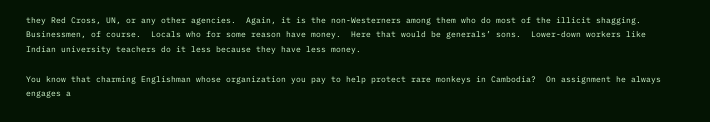they Red Cross, UN, or any other agencies.  Again, it is the non-Westerners among them who do most of the illicit shagging.  Businessmen, of course.  Locals who for some reason have money.  Here that would be generals’ sons.  Lower-down workers like Indian university teachers do it less because they have less money.

You know that charming Englishman whose organization you pay to help protect rare monkeys in Cambodia?  On assignment he always engages a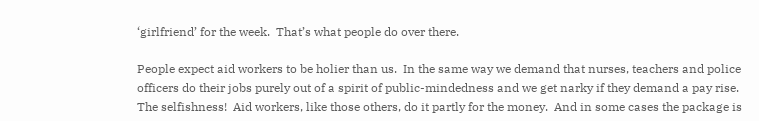‘girlfriend’ for the week.  That’s what people do over there.

People expect aid workers to be holier than us.  In the same way we demand that nurses, teachers and police officers do their jobs purely out of a spirit of public-mindedness and we get narky if they demand a pay rise. The selfishness!  Aid workers, like those others, do it partly for the money.  And in some cases the package is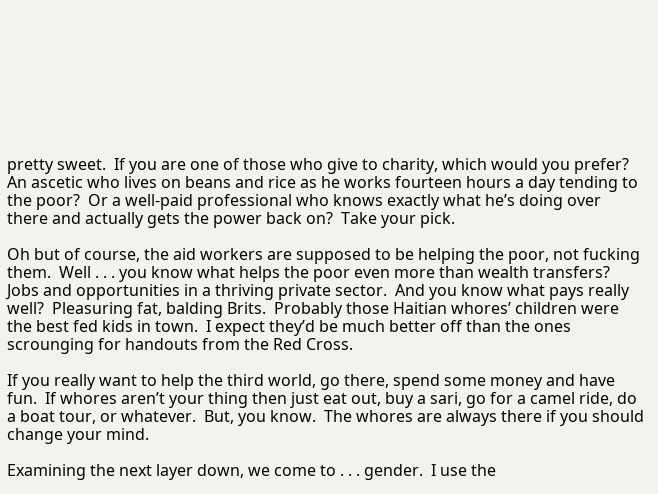pretty sweet.  If you are one of those who give to charity, which would you prefer?  An ascetic who lives on beans and rice as he works fourteen hours a day tending to the poor?  Or a well-paid professional who knows exactly what he’s doing over there and actually gets the power back on?  Take your pick.

Oh but of course, the aid workers are supposed to be helping the poor, not fucking them.  Well . . . you know what helps the poor even more than wealth transfers?  Jobs and opportunities in a thriving private sector.  And you know what pays really well?  Pleasuring fat, balding Brits.  Probably those Haitian whores’ children were the best fed kids in town.  I expect they’d be much better off than the ones scrounging for handouts from the Red Cross.

If you really want to help the third world, go there, spend some money and have fun.  If whores aren’t your thing then just eat out, buy a sari, go for a camel ride, do a boat tour, or whatever.  But, you know.  The whores are always there if you should change your mind.

Examining the next layer down, we come to . . . gender.  I use the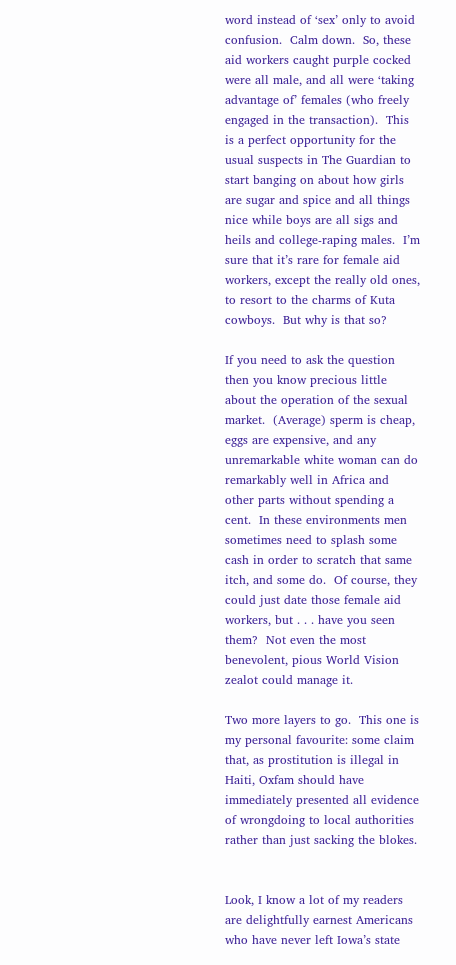word instead of ‘sex’ only to avoid confusion.  Calm down.  So, these aid workers caught purple cocked were all male, and all were ‘taking advantage of’ females (who freely engaged in the transaction).  This is a perfect opportunity for the usual suspects in The Guardian to start banging on about how girls are sugar and spice and all things nice while boys are all sigs and heils and college-raping males.  I’m sure that it’s rare for female aid workers, except the really old ones, to resort to the charms of Kuta cowboys.  But why is that so?

If you need to ask the question then you know precious little about the operation of the sexual market.  (Average) sperm is cheap, eggs are expensive, and any unremarkable white woman can do remarkably well in Africa and other parts without spending a cent.  In these environments men sometimes need to splash some cash in order to scratch that same itch, and some do.  Of course, they could just date those female aid workers, but . . . have you seen them?  Not even the most benevolent, pious World Vision zealot could manage it.

Two more layers to go.  This one is my personal favourite: some claim that, as prostitution is illegal in Haiti, Oxfam should have immediately presented all evidence of wrongdoing to local authorities rather than just sacking the blokes.


Look, I know a lot of my readers are delightfully earnest Americans who have never left Iowa’s state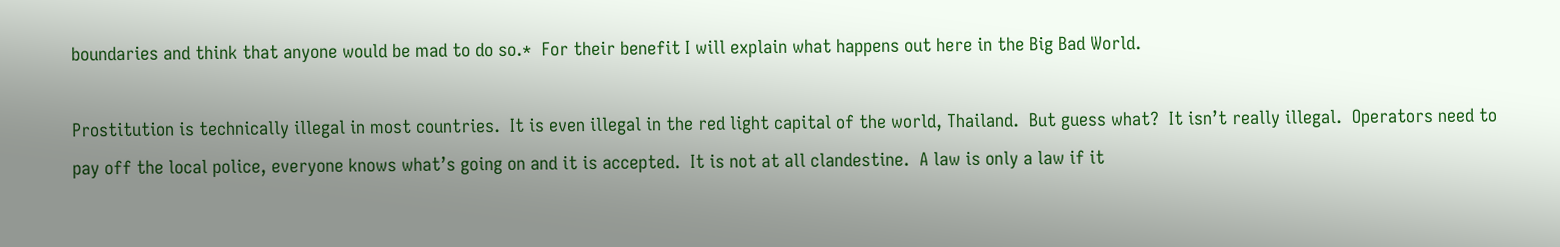boundaries and think that anyone would be mad to do so.*  For their benefit I will explain what happens out here in the Big Bad World.

Prostitution is technically illegal in most countries.  It is even illegal in the red light capital of the world, Thailand.  But guess what?  It isn’t really illegal.  Operators need to pay off the local police, everyone knows what’s going on and it is accepted.  It is not at all clandestine.  A law is only a law if it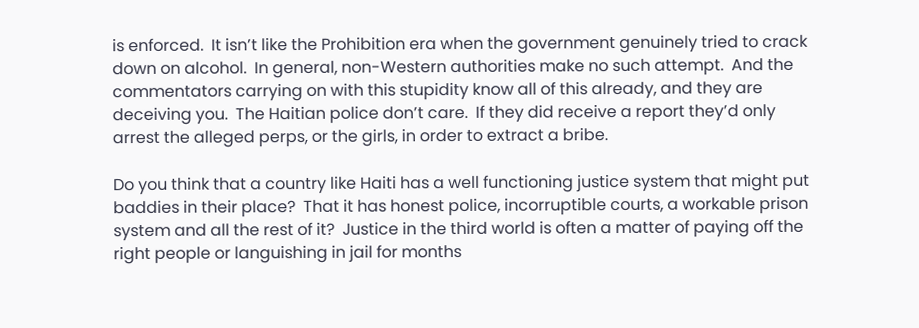is enforced.  It isn’t like the Prohibition era when the government genuinely tried to crack down on alcohol.  In general, non-Western authorities make no such attempt.  And the commentators carrying on with this stupidity know all of this already, and they are deceiving you.  The Haitian police don’t care.  If they did receive a report they’d only arrest the alleged perps, or the girls, in order to extract a bribe.

Do you think that a country like Haiti has a well functioning justice system that might put baddies in their place?  That it has honest police, incorruptible courts, a workable prison system and all the rest of it?  Justice in the third world is often a matter of paying off the right people or languishing in jail for months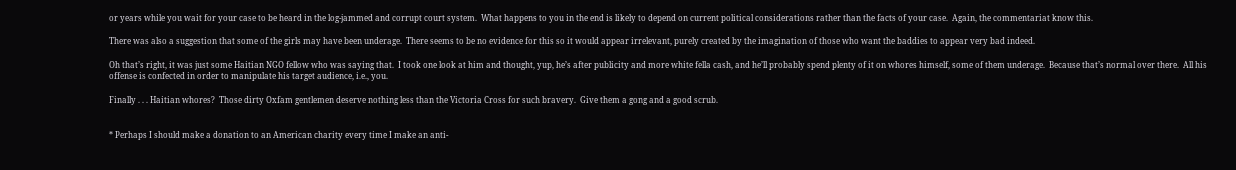or years while you wait for your case to be heard in the log-jammed and corrupt court system.  What happens to you in the end is likely to depend on current political considerations rather than the facts of your case.  Again, the commentariat know this.

There was also a suggestion that some of the girls may have been underage.  There seems to be no evidence for this so it would appear irrelevant, purely created by the imagination of those who want the baddies to appear very bad indeed.

Oh that’s right, it was just some Haitian NGO fellow who was saying that.  I took one look at him and thought, yup, he’s after publicity and more white fella cash, and he’ll probably spend plenty of it on whores himself, some of them underage.  Because that’s normal over there.  All his offense is confected in order to manipulate his target audience, i.e., you.

Finally . . . Haitian whores?  Those dirty Oxfam gentlemen deserve nothing less than the Victoria Cross for such bravery.  Give them a gong and a good scrub.


* Perhaps I should make a donation to an American charity every time I make an anti-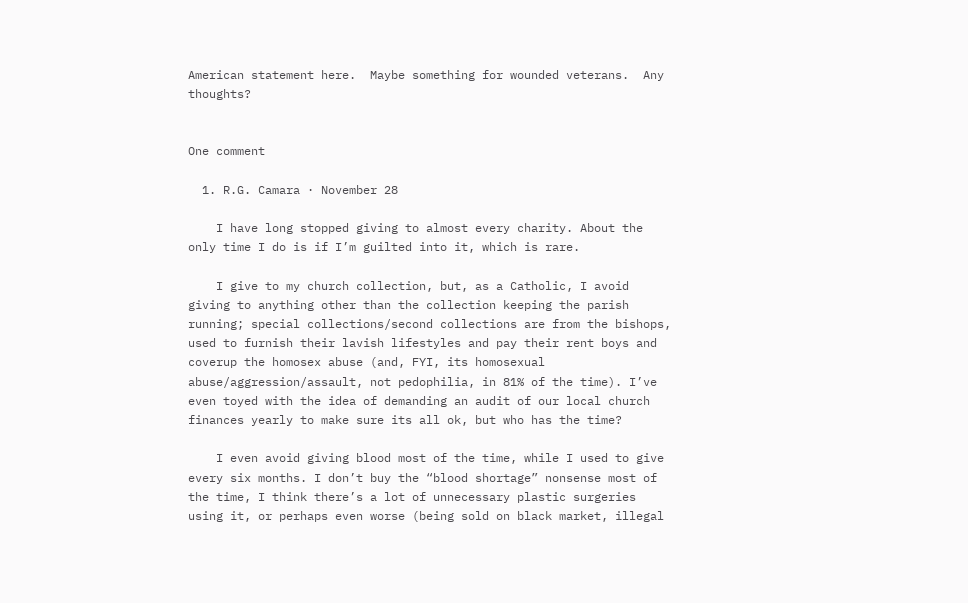American statement here.  Maybe something for wounded veterans.  Any thoughts?


One comment

  1. R.G. Camara · November 28

    I have long stopped giving to almost every charity. About the only time I do is if I’m guilted into it, which is rare.

    I give to my church collection, but, as a Catholic, I avoid giving to anything other than the collection keeping the parish running; special collections/second collections are from the bishops, used to furnish their lavish lifestyles and pay their rent boys and coverup the homosex abuse (and, FYI, its homosexual abuse/aggression/assault, not pedophilia, in 81% of the time). I’ve even toyed with the idea of demanding an audit of our local church finances yearly to make sure its all ok, but who has the time?

    I even avoid giving blood most of the time, while I used to give every six months. I don’t buy the “blood shortage” nonsense most of the time, I think there’s a lot of unnecessary plastic surgeries using it, or perhaps even worse (being sold on black market, illegal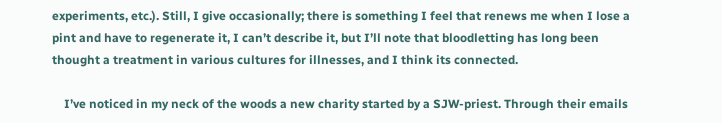experiments, etc.). Still, I give occasionally; there is something I feel that renews me when I lose a pint and have to regenerate it, I can’t describe it, but I’ll note that bloodletting has long been thought a treatment in various cultures for illnesses, and I think its connected.

    I’ve noticed in my neck of the woods a new charity started by a SJW-priest. Through their emails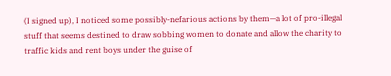(I signed up), I noticed some possibly-nefarious actions by them—a lot of pro-illegal stuff that seems destined to draw sobbing women to donate and allow the charity to traffic kids and rent boys under the guise of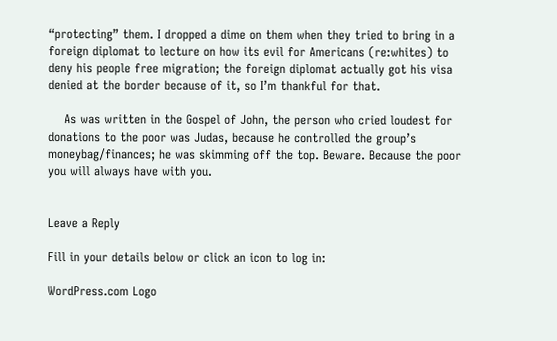“protecting” them. I dropped a dime on them when they tried to bring in a foreign diplomat to lecture on how its evil for Americans (re:whites) to deny his people free migration; the foreign diplomat actually got his visa denied at the border because of it, so I’m thankful for that.

    As was written in the Gospel of John, the person who cried loudest for donations to the poor was Judas, because he controlled the group’s moneybag/finances; he was skimming off the top. Beware. Because the poor you will always have with you.


Leave a Reply

Fill in your details below or click an icon to log in:

WordPress.com Logo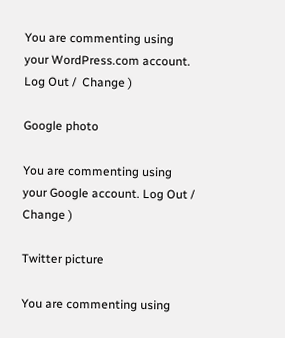You are commenting using your WordPress.com account. Log Out /  Change )

Google photo

You are commenting using your Google account. Log Out /  Change )

Twitter picture

You are commenting using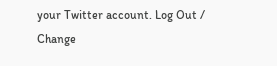your Twitter account. Log Out /  Change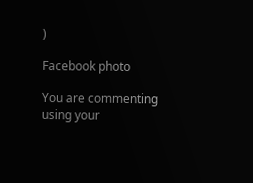)

Facebook photo

You are commenting using your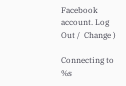Facebook account. Log Out /  Change )

Connecting to %s